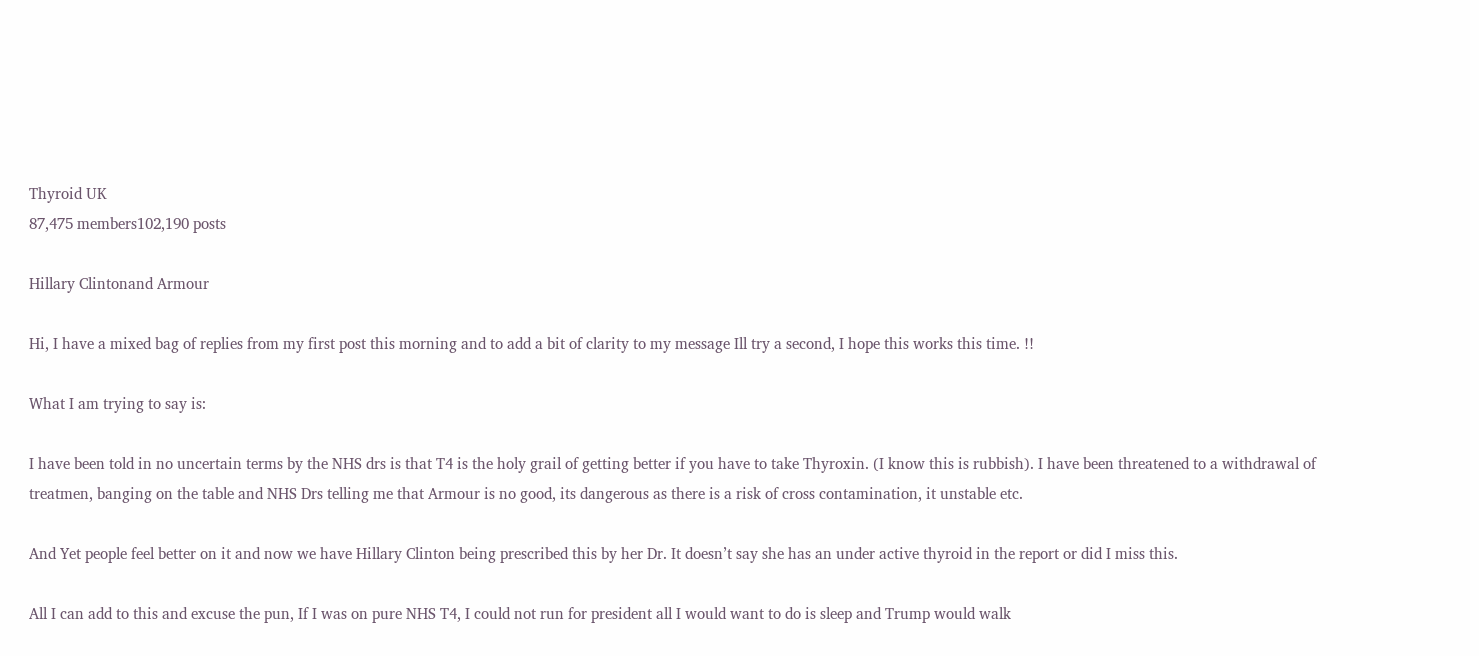Thyroid UK
87,475 members102,190 posts

Hillary Clintonand Armour

Hi, I have a mixed bag of replies from my first post this morning and to add a bit of clarity to my message Ill try a second, I hope this works this time. !!

What I am trying to say is:

I have been told in no uncertain terms by the NHS drs is that T4 is the holy grail of getting better if you have to take Thyroxin. (I know this is rubbish). I have been threatened to a withdrawal of treatmen, banging on the table and NHS Drs telling me that Armour is no good, its dangerous as there is a risk of cross contamination, it unstable etc.

And Yet people feel better on it and now we have Hillary Clinton being prescribed this by her Dr. It doesn’t say she has an under active thyroid in the report or did I miss this.

All I can add to this and excuse the pun, If I was on pure NHS T4, I could not run for president all I would want to do is sleep and Trump would walk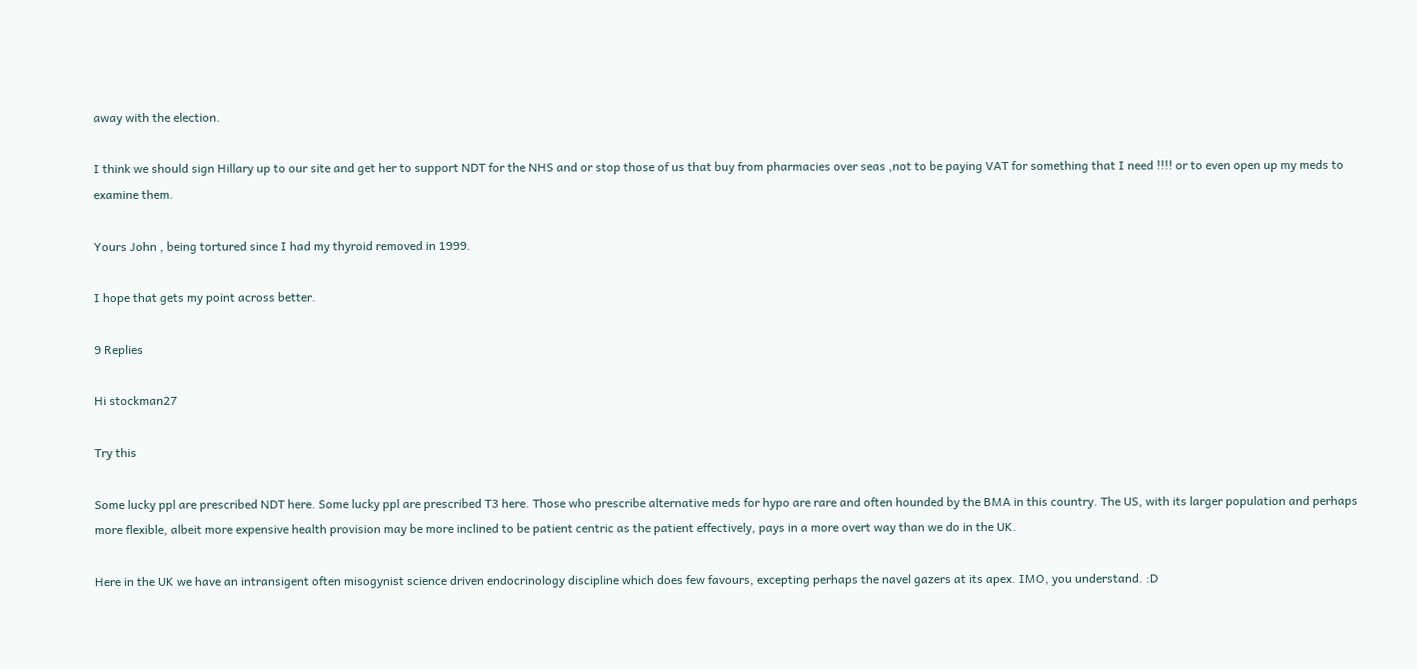away with the election.

I think we should sign Hillary up to our site and get her to support NDT for the NHS and or stop those of us that buy from pharmacies over seas ,not to be paying VAT for something that I need !!!! or to even open up my meds to examine them.

Yours John , being tortured since I had my thyroid removed in 1999.

I hope that gets my point across better.

9 Replies

Hi stockman27

Try this

Some lucky ppl are prescribed NDT here. Some lucky ppl are prescribed T3 here. Those who prescribe alternative meds for hypo are rare and often hounded by the BMA in this country. The US, with its larger population and perhaps more flexible, albeit more expensive health provision may be more inclined to be patient centric as the patient effectively, pays in a more overt way than we do in the UK.

Here in the UK we have an intransigent often misogynist science driven endocrinology discipline which does few favours, excepting perhaps the navel gazers at its apex. IMO, you understand. :D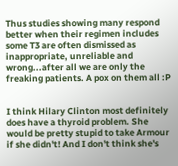Thus studies showing many respond better when their regimen includes some T3 are often dismissed as inappropriate, unreliable and wrong...after all we are only the freaking patients. A pox on them all :P


I think Hilary Clinton most definitely does have a thyroid problem. She would be pretty stupid to take Armour if she didn't! And I don't think she's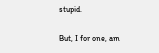stupid.

But, I for one, am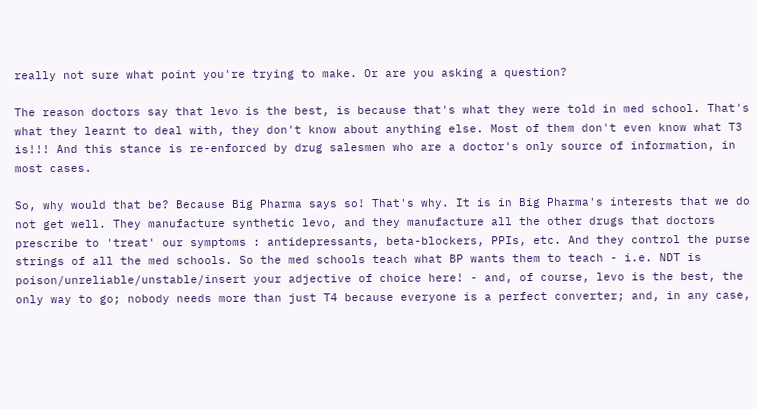really not sure what point you're trying to make. Or are you asking a question?

The reason doctors say that levo is the best, is because that's what they were told in med school. That's what they learnt to deal with, they don't know about anything else. Most of them don't even know what T3 is!!! And this stance is re-enforced by drug salesmen who are a doctor's only source of information, in most cases.

So, why would that be? Because Big Pharma says so! That's why. It is in Big Pharma's interests that we do not get well. They manufacture synthetic levo, and they manufacture all the other drugs that doctors prescribe to 'treat' our symptoms : antidepressants, beta-blockers, PPIs, etc. And they control the purse strings of all the med schools. So the med schools teach what BP wants them to teach - i.e. NDT is poison/unreliable/unstable/insert your adjective of choice here! - and, of course, levo is the best, the only way to go; nobody needs more than just T4 because everyone is a perfect converter; and, in any case,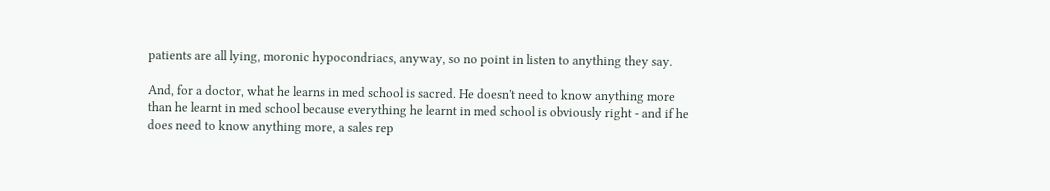patients are all lying, moronic hypocondriacs, anyway, so no point in listen to anything they say.

And, for a doctor, what he learns in med school is sacred. He doesn't need to know anything more than he learnt in med school because everything he learnt in med school is obviously right - and if he does need to know anything more, a sales rep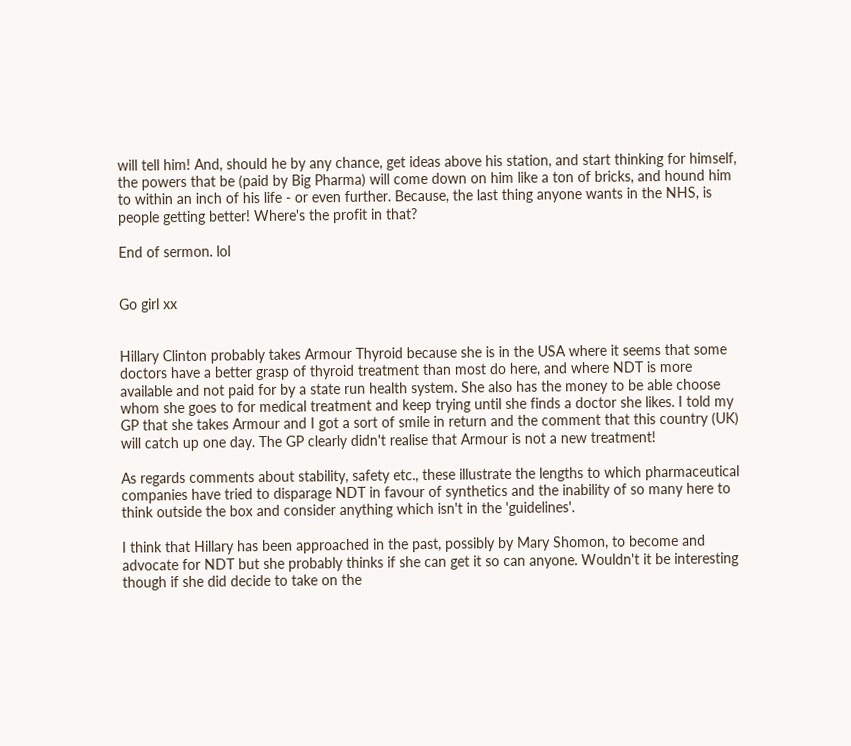will tell him! And, should he by any chance, get ideas above his station, and start thinking for himself, the powers that be (paid by Big Pharma) will come down on him like a ton of bricks, and hound him to within an inch of his life - or even further. Because, the last thing anyone wants in the NHS, is people getting better! Where's the profit in that?

End of sermon. lol


Go girl xx


Hillary Clinton probably takes Armour Thyroid because she is in the USA where it seems that some doctors have a better grasp of thyroid treatment than most do here, and where NDT is more available and not paid for by a state run health system. She also has the money to be able choose whom she goes to for medical treatment and keep trying until she finds a doctor she likes. I told my GP that she takes Armour and I got a sort of smile in return and the comment that this country (UK) will catch up one day. The GP clearly didn't realise that Armour is not a new treatment!

As regards comments about stability, safety etc., these illustrate the lengths to which pharmaceutical companies have tried to disparage NDT in favour of synthetics and the inability of so many here to think outside the box and consider anything which isn't in the 'guidelines'.

I think that Hillary has been approached in the past, possibly by Mary Shomon, to become and advocate for NDT but she probably thinks if she can get it so can anyone. Wouldn't it be interesting though if she did decide to take on the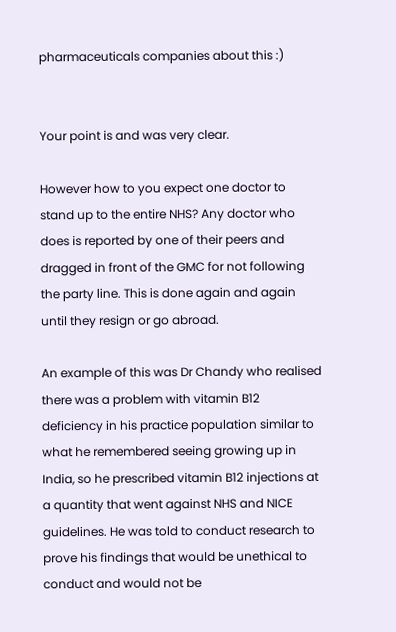pharmaceuticals companies about this :)


Your point is and was very clear.

However how to you expect one doctor to stand up to the entire NHS? Any doctor who does is reported by one of their peers and dragged in front of the GMC for not following the party line. This is done again and again until they resign or go abroad.

An example of this was Dr Chandy who realised there was a problem with vitamin B12 deficiency in his practice population similar to what he remembered seeing growing up in India, so he prescribed vitamin B12 injections at a quantity that went against NHS and NICE guidelines. He was told to conduct research to prove his findings that would be unethical to conduct and would not be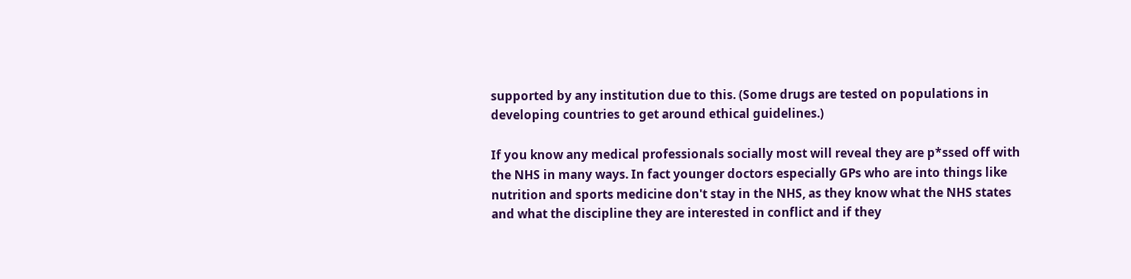supported by any institution due to this. (Some drugs are tested on populations in developing countries to get around ethical guidelines.)

If you know any medical professionals socially most will reveal they are p*ssed off with the NHS in many ways. In fact younger doctors especially GPs who are into things like nutrition and sports medicine don't stay in the NHS, as they know what the NHS states and what the discipline they are interested in conflict and if they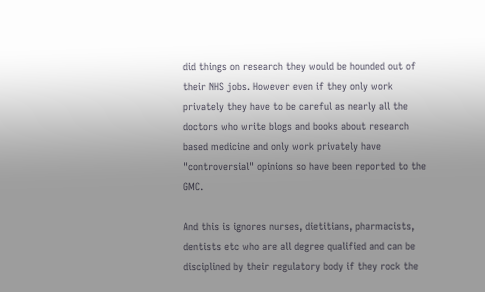did things on research they would be hounded out of their NHS jobs. However even if they only work privately they have to be careful as nearly all the doctors who write blogs and books about research based medicine and only work privately have "controversial" opinions so have been reported to the GMC.

And this is ignores nurses, dietitians, pharmacists, dentists etc who are all degree qualified and can be disciplined by their regulatory body if they rock the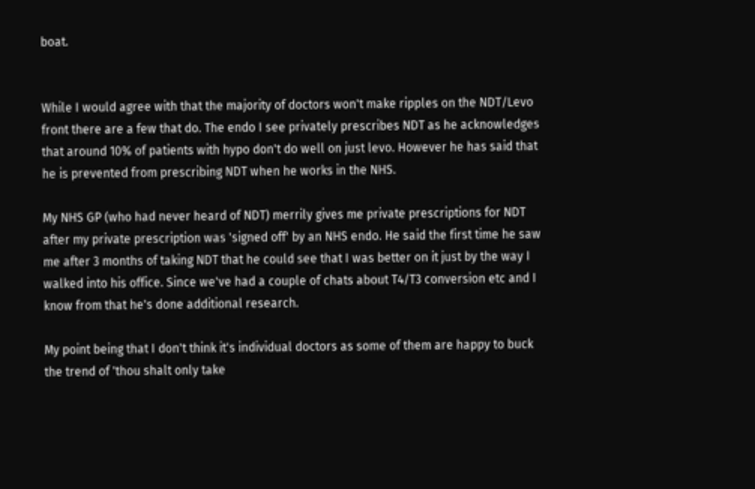boat.


While I would agree with that the majority of doctors won't make ripples on the NDT/Levo front there are a few that do. The endo I see privately prescribes NDT as he acknowledges that around 10% of patients with hypo don't do well on just levo. However he has said that he is prevented from prescribing NDT when he works in the NHS.

My NHS GP (who had never heard of NDT) merrily gives me private prescriptions for NDT after my private prescription was 'signed off' by an NHS endo. He said the first time he saw me after 3 months of taking NDT that he could see that I was better on it just by the way I walked into his office. Since we've had a couple of chats about T4/T3 conversion etc and I know from that he's done additional research.

My point being that I don't think it's individual doctors as some of them are happy to buck the trend of 'thou shalt only take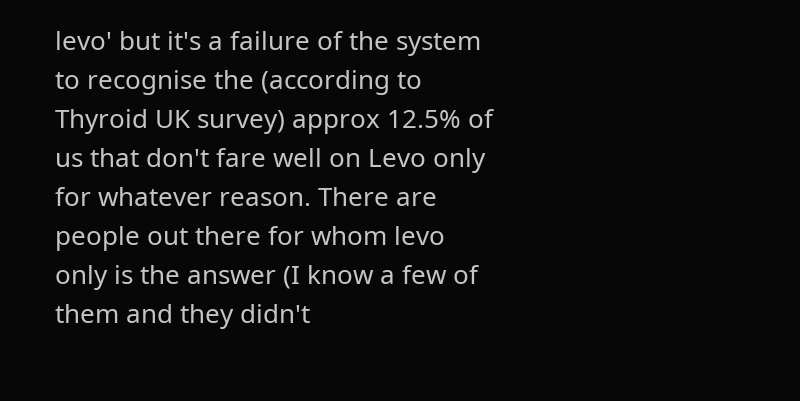levo' but it's a failure of the system to recognise the (according to Thyroid UK survey) approx 12.5% of us that don't fare well on Levo only for whatever reason. There are people out there for whom levo only is the answer (I know a few of them and they didn't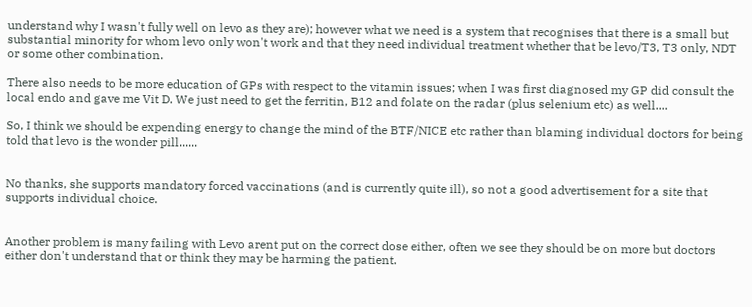understand why I wasn't fully well on levo as they are); however what we need is a system that recognises that there is a small but substantial minority for whom levo only won't work and that they need individual treatment whether that be levo/T3, T3 only, NDT or some other combination.

There also needs to be more education of GPs with respect to the vitamin issues; when I was first diagnosed my GP did consult the local endo and gave me Vit D. We just need to get the ferritin, B12 and folate on the radar (plus selenium etc) as well....

So, I think we should be expending energy to change the mind of the BTF/NICE etc rather than blaming individual doctors for being told that levo is the wonder pill......


No thanks, she supports mandatory forced vaccinations (and is currently quite ill), so not a good advertisement for a site that supports individual choice.


Another problem is many failing with Levo arent put on the correct dose either, often we see they should be on more but doctors either don't understand that or think they may be harming the patient.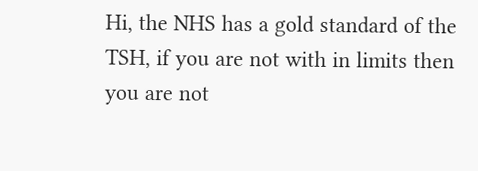Hi, the NHS has a gold standard of the TSH, if you are not with in limits then you are not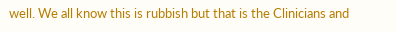well. We all know this is rubbish but that is the Clinicians and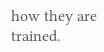how they are trained.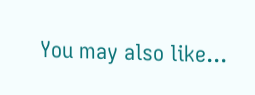You may also like...